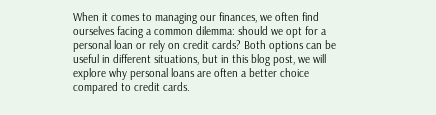When it comes to managing our finances, we often find ourselves facing a common dilemma: should we opt for a personal loan or rely on credit cards? Both options can be useful in different situations, but in this blog post, we will explore why personal loans are often a better choice compared to credit cards.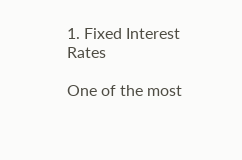1. Fixed Interest Rates

One of the most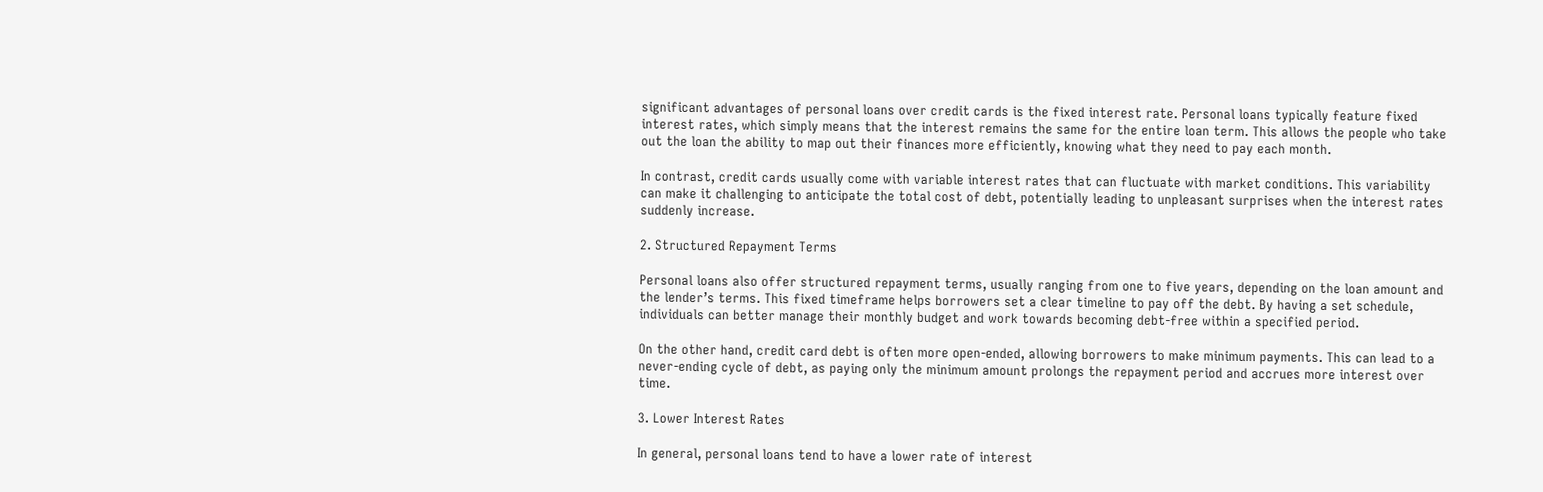significant advantages of personal loans over credit cards is the fixed interest rate. Personal loans typically feature fixed interest rates, which simply means that the interest remains the same for the entire loan term. This allows the people who take out the loan the ability to map out their finances more efficiently, knowing what they need to pay each month.

In contrast, credit cards usually come with variable interest rates that can fluctuate with market conditions. This variability can make it challenging to anticipate the total cost of debt, potentially leading to unpleasant surprises when the interest rates suddenly increase.

2. Structured Repayment Terms

Personal loans also offer structured repayment terms, usually ranging from one to five years, depending on the loan amount and the lender’s terms. This fixed timeframe helps borrowers set a clear timeline to pay off the debt. By having a set schedule, individuals can better manage their monthly budget and work towards becoming debt-free within a specified period.

On the other hand, credit card debt is often more open-ended, allowing borrowers to make minimum payments. This can lead to a never-ending cycle of debt, as paying only the minimum amount prolongs the repayment period and accrues more interest over time.

3. Lower Interest Rates

In general, personal loans tend to have a lower rate of interest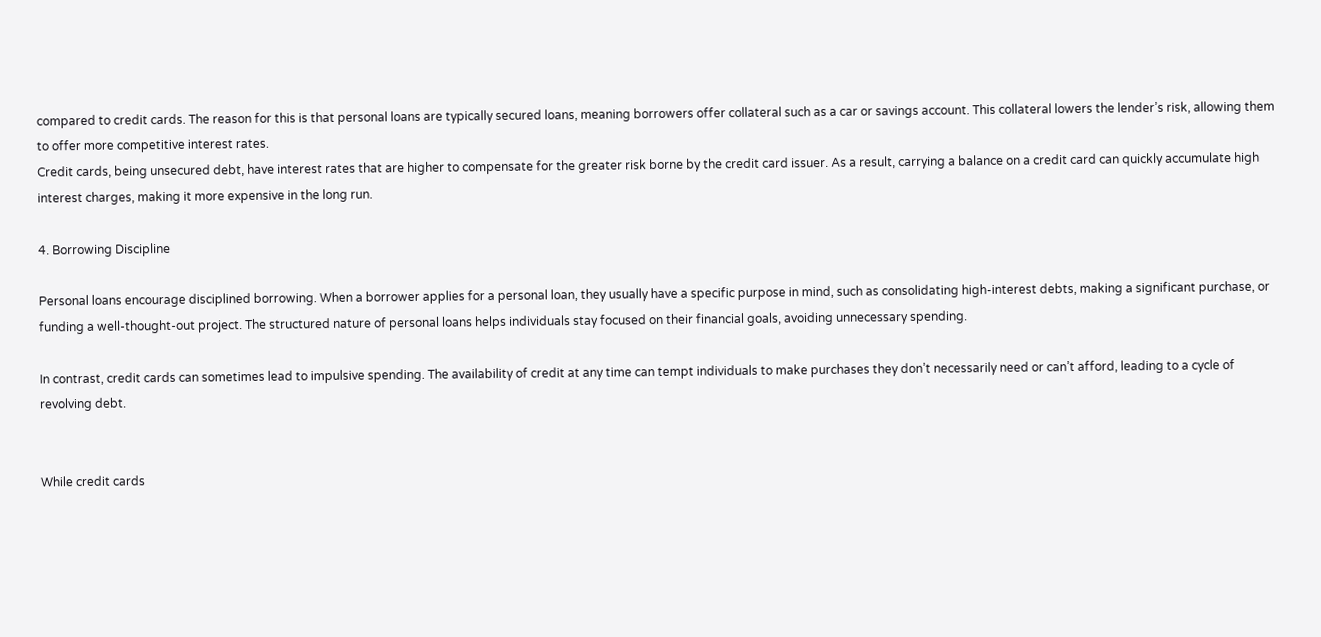compared to credit cards. The reason for this is that personal loans are typically secured loans, meaning borrowers offer collateral such as a car or savings account. This collateral lowers the lender’s risk, allowing them to offer more competitive interest rates.
Credit cards, being unsecured debt, have interest rates that are higher to compensate for the greater risk borne by the credit card issuer. As a result, carrying a balance on a credit card can quickly accumulate high interest charges, making it more expensive in the long run.

4. Borrowing Discipline

Personal loans encourage disciplined borrowing. When a borrower applies for a personal loan, they usually have a specific purpose in mind, such as consolidating high-interest debts, making a significant purchase, or funding a well-thought-out project. The structured nature of personal loans helps individuals stay focused on their financial goals, avoiding unnecessary spending.

In contrast, credit cards can sometimes lead to impulsive spending. The availability of credit at any time can tempt individuals to make purchases they don’t necessarily need or can’t afford, leading to a cycle of revolving debt.


While credit cards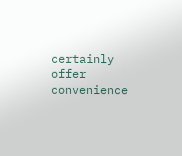certainly offer convenience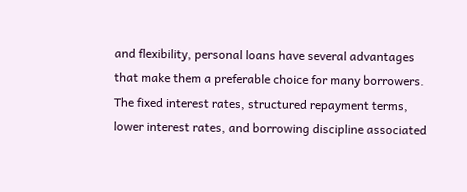and flexibility, personal loans have several advantages that make them a preferable choice for many borrowers. The fixed interest rates, structured repayment terms, lower interest rates, and borrowing discipline associated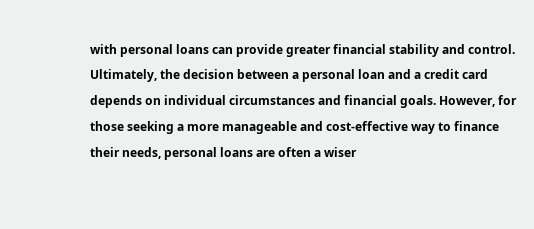with personal loans can provide greater financial stability and control.
Ultimately, the decision between a personal loan and a credit card depends on individual circumstances and financial goals. However, for those seeking a more manageable and cost-effective way to finance their needs, personal loans are often a wiser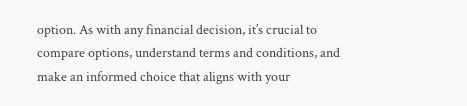option. As with any financial decision, it’s crucial to compare options, understand terms and conditions, and make an informed choice that aligns with your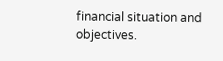financial situation and objectives.